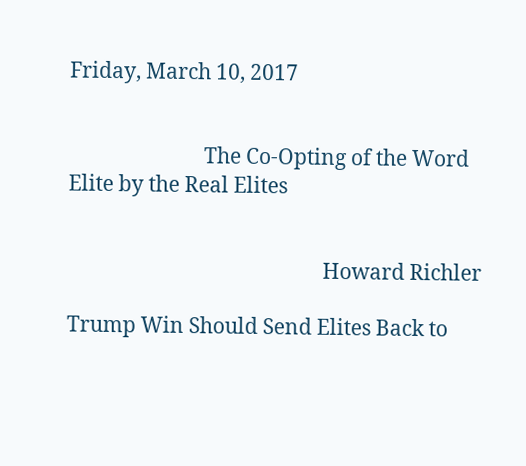Friday, March 10, 2017


                           The Co-Opting of the Word Elite by the Real Elites


                                                   Howard Richler

Trump Win Should Send Elites Back to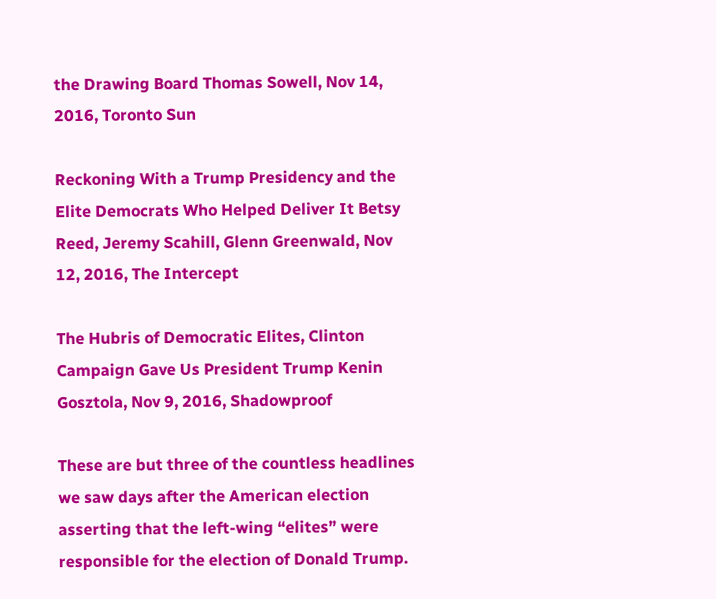the Drawing Board Thomas Sowell, Nov 14, 2016, Toronto Sun

Reckoning With a Trump Presidency and the Elite Democrats Who Helped Deliver It Betsy Reed, Jeremy Scahill, Glenn Greenwald, Nov 12, 2016, The Intercept

The Hubris of Democratic Elites, Clinton Campaign Gave Us President Trump Kenin Gosztola, Nov 9, 2016, Shadowproof

These are but three of the countless headlines we saw days after the American election asserting that the left-wing “elites” were responsible for the election of Donald Trump.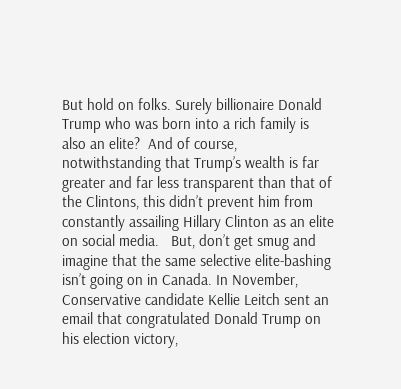But hold on folks. Surely billionaire Donald Trump who was born into a rich family is also an elite?  And of course, notwithstanding that Trump’s wealth is far greater and far less transparent than that of the Clintons, this didn’t prevent him from constantly assailing Hillary Clinton as an elite on social media.   But, don’t get smug and imagine that the same selective elite-bashing isn’t going on in Canada. In November, Conservative candidate Kellie Leitch sent an email that congratulated Donald Trump on his election victory,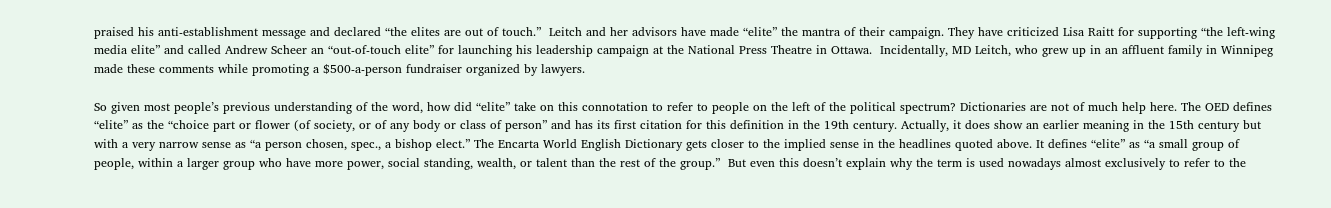praised his anti-establishment message and declared “the elites are out of touch.”  Leitch and her advisors have made “elite” the mantra of their campaign. They have criticized Lisa Raitt for supporting “the left-wing media elite” and called Andrew Scheer an “out-of-touch elite” for launching his leadership campaign at the National Press Theatre in Ottawa.  Incidentally, MD Leitch, who grew up in an affluent family in Winnipeg made these comments while promoting a $500-a-person fundraiser organized by lawyers.

So given most people’s previous understanding of the word, how did “elite” take on this connotation to refer to people on the left of the political spectrum? Dictionaries are not of much help here. The OED defines “elite” as the “choice part or flower (of society, or of any body or class of person” and has its first citation for this definition in the 19th century. Actually, it does show an earlier meaning in the 15th century but with a very narrow sense as “a person chosen, spec., a bishop elect.” The Encarta World English Dictionary gets closer to the implied sense in the headlines quoted above. It defines “elite” as “a small group of people, within a larger group who have more power, social standing, wealth, or talent than the rest of the group.”  But even this doesn’t explain why the term is used nowadays almost exclusively to refer to the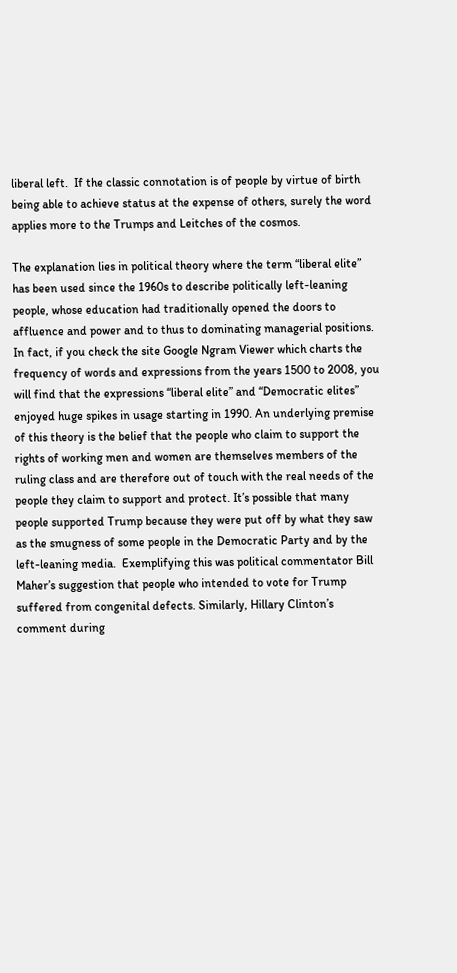liberal left.  If the classic connotation is of people by virtue of birth being able to achieve status at the expense of others, surely the word applies more to the Trumps and Leitches of the cosmos.

The explanation lies in political theory where the term “liberal elite” has been used since the 1960s to describe politically left-leaning people, whose education had traditionally opened the doors to affluence and power and to thus to dominating managerial positions. In fact, if you check the site Google Ngram Viewer which charts the frequency of words and expressions from the years 1500 to 2008, you will find that the expressions “liberal elite” and “Democratic elites” enjoyed huge spikes in usage starting in 1990. An underlying premise of this theory is the belief that the people who claim to support the rights of working men and women are themselves members of the ruling class and are therefore out of touch with the real needs of the people they claim to support and protect. It’s possible that many people supported Trump because they were put off by what they saw as the smugness of some people in the Democratic Party and by the left-leaning media.  Exemplifying this was political commentator Bill Maher’s suggestion that people who intended to vote for Trump suffered from congenital defects. Similarly, Hillary Clinton’s comment during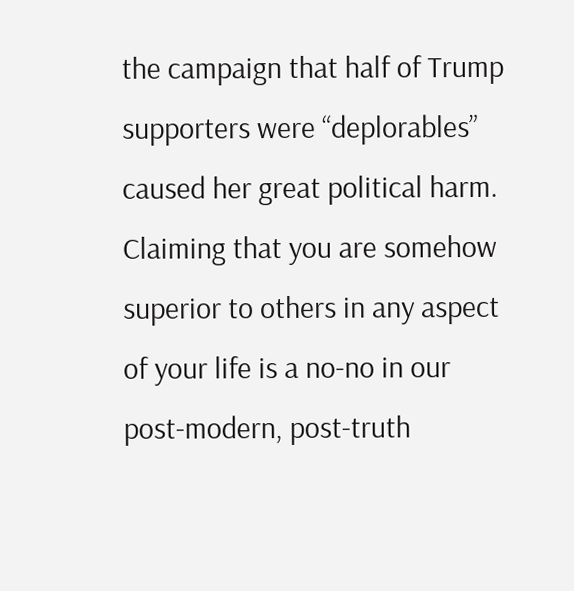the campaign that half of Trump supporters were “deplorables” caused her great political harm. Claiming that you are somehow superior to others in any aspect of your life is a no-no in our post-modern, post-truth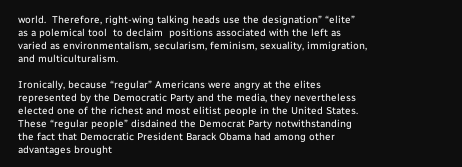world.  Therefore, right-wing talking heads use the designation” “elite”  as a polemical tool  to declaim  positions associated with the left as varied as environmentalism, secularism, feminism, sexuality, immigration, and multiculturalism.

Ironically, because “regular” Americans were angry at the elites represented by the Democratic Party and the media, they nevertheless elected one of the richest and most elitist people in the United States. These “regular people” disdained the Democrat Party notwithstanding the fact that Democratic President Barack Obama had among other advantages brought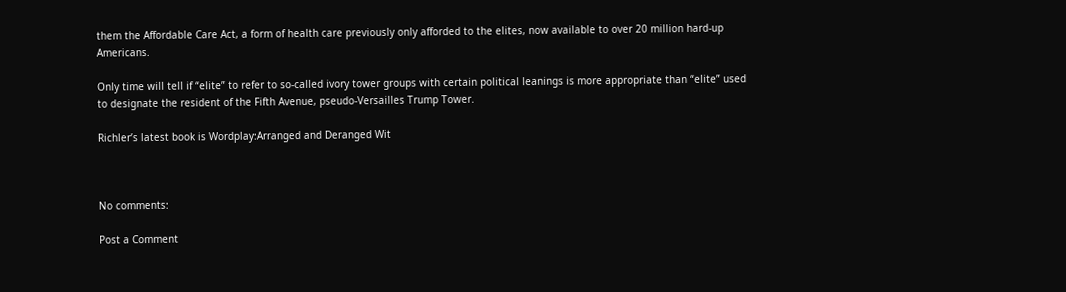them the Affordable Care Act, a form of health care previously only afforded to the elites, now available to over 20 million hard-up Americans.

Only time will tell if “elite” to refer to so-called ivory tower groups with certain political leanings is more appropriate than “elite” used to designate the resident of the Fifth Avenue, pseudo-Versailles Trump Tower.

Richler’s latest book is Wordplay:Arranged and Deranged Wit



No comments:

Post a Comment